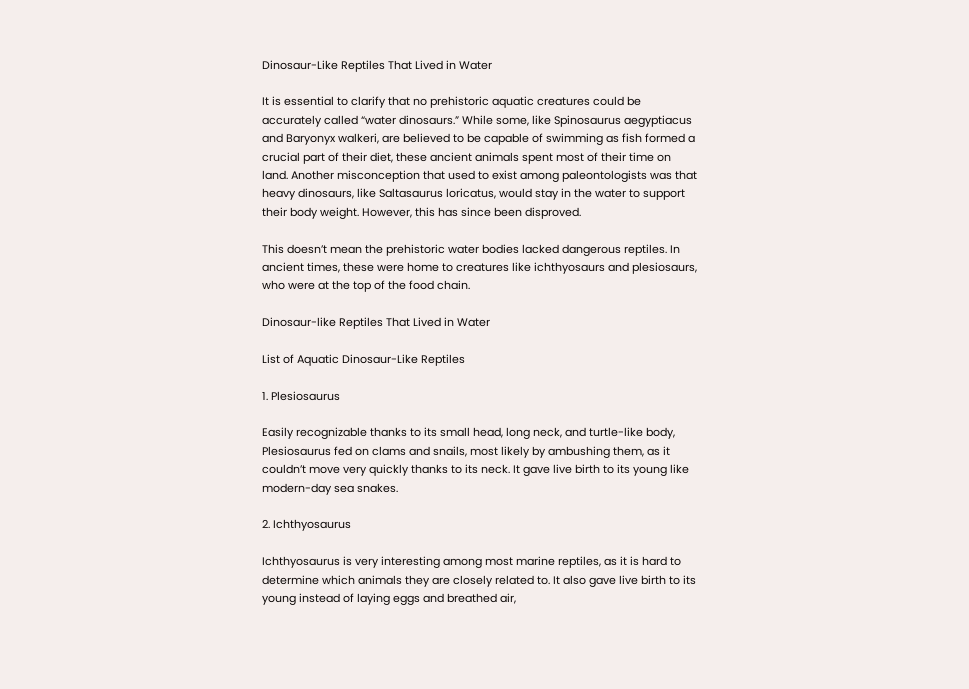Dinosaur-Like Reptiles That Lived in Water

It is essential to clarify that no prehistoric aquatic creatures could be accurately called “water dinosaurs.” While some, like Spinosaurus aegyptiacus and Baryonyx walkeri, are believed to be capable of swimming as fish formed a crucial part of their diet, these ancient animals spent most of their time on land. Another misconception that used to exist among paleontologists was that heavy dinosaurs, like Saltasaurus loricatus, would stay in the water to support their body weight. However, this has since been disproved.

This doesn’t mean the prehistoric water bodies lacked dangerous reptiles. In ancient times, these were home to creatures like ichthyosaurs and plesiosaurs, who were at the top of the food chain.

Dinosaur-like Reptiles That Lived in Water

List of Aquatic Dinosaur-Like Reptiles

1. Plesiosaurus

Easily recognizable thanks to its small head, long neck, and turtle-like body, Plesiosaurus fed on clams and snails, most likely by ambushing them, as it couldn’t move very quickly thanks to its neck. It gave live birth to its young like modern-day sea snakes.

2. Ichthyosaurus

Ichthyosaurus is very interesting among most marine reptiles, as it is hard to determine which animals they are closely related to. It also gave live birth to its young instead of laying eggs and breathed air,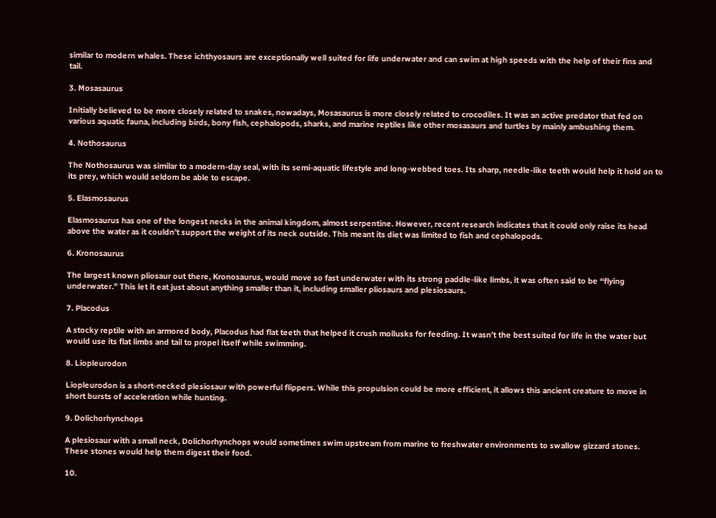similar to modern whales. These ichthyosaurs are exceptionally well suited for life underwater and can swim at high speeds with the help of their fins and tail.

3. Mosasaurus

Initially believed to be more closely related to snakes, nowadays, Mosasaurus is more closely related to crocodiles. It was an active predator that fed on various aquatic fauna, including birds, bony fish, cephalopods, sharks, and marine reptiles like other mosasaurs and turtles by mainly ambushing them.

4. Nothosaurus

The Nothosaurus was similar to a modern-day seal, with its semi-aquatic lifestyle and long-webbed toes. Its sharp, needle-like teeth would help it hold on to its prey, which would seldom be able to escape.

5. Elasmosaurus

Elasmosaurus has one of the longest necks in the animal kingdom, almost serpentine. However, recent research indicates that it could only raise its head above the water as it couldn’t support the weight of its neck outside. This meant its diet was limited to fish and cephalopods.

6. Kronosaurus

The largest known pliosaur out there, Kronosaurus, would move so fast underwater with its strong paddle-like limbs, it was often said to be “flying underwater.” This let it eat just about anything smaller than it, including smaller pliosaurs and plesiosaurs.

7. Placodus

A stocky reptile with an armored body, Placodus had flat teeth that helped it crush mollusks for feeding. It wasn’t the best suited for life in the water but would use its flat limbs and tail to propel itself while swimming.

8. Liopleurodon

Liopleurodon is a short-necked plesiosaur with powerful flippers. While this propulsion could be more efficient, it allows this ancient creature to move in short bursts of acceleration while hunting.

9. Dolichorhynchops

A plesiosaur with a small neck, Dolichorhynchops would sometimes swim upstream from marine to freshwater environments to swallow gizzard stones. These stones would help them digest their food.

10.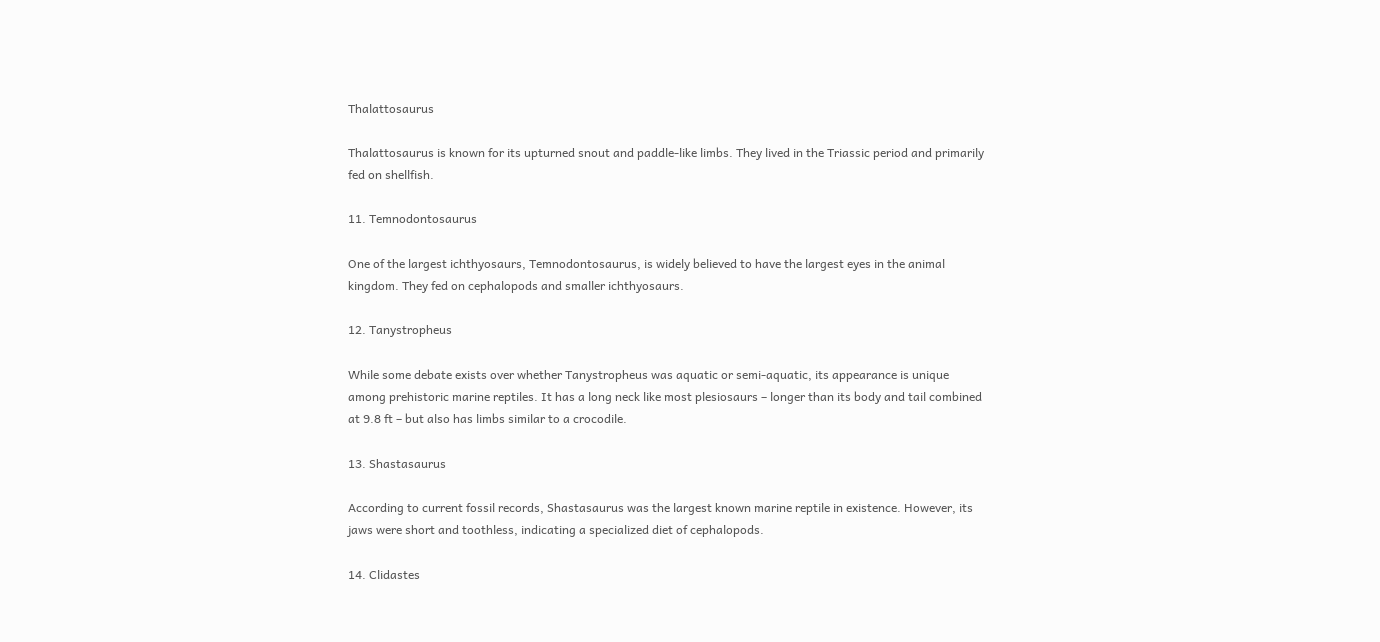Thalattosaurus

Thalattosaurus is known for its upturned snout and paddle-like limbs. They lived in the Triassic period and primarily fed on shellfish.

11. Temnodontosaurus

One of the largest ichthyosaurs, Temnodontosaurus, is widely believed to have the largest eyes in the animal kingdom. They fed on cephalopods and smaller ichthyosaurs.

12. Tanystropheus

While some debate exists over whether Tanystropheus was aquatic or semi-aquatic, its appearance is unique among prehistoric marine reptiles. It has a long neck like most plesiosaurs – longer than its body and tail combined at 9.8 ft – but also has limbs similar to a crocodile.

13. Shastasaurus

According to current fossil records, Shastasaurus was the largest known marine reptile in existence. However, its jaws were short and toothless, indicating a specialized diet of cephalopods.

14. Clidastes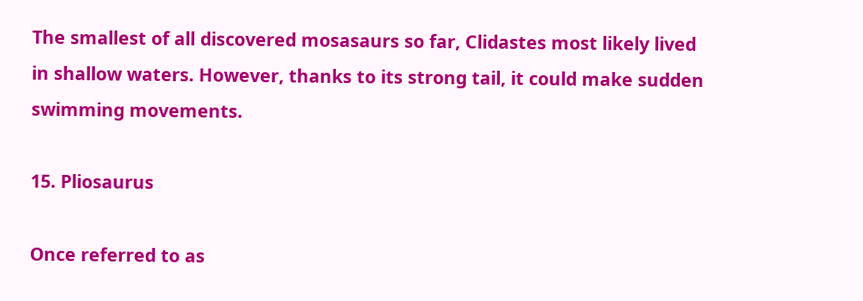The smallest of all discovered mosasaurs so far, Clidastes most likely lived in shallow waters. However, thanks to its strong tail, it could make sudden swimming movements.

15. Pliosaurus

Once referred to as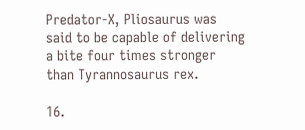Predator-X, Pliosaurus was said to be capable of delivering a bite four times stronger than Tyrannosaurus rex.

16.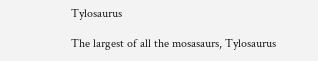Tylosaurus

The largest of all the mosasaurs, Tylosaurus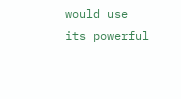would use its powerful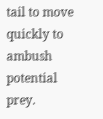tail to move quickly to ambush potential prey.